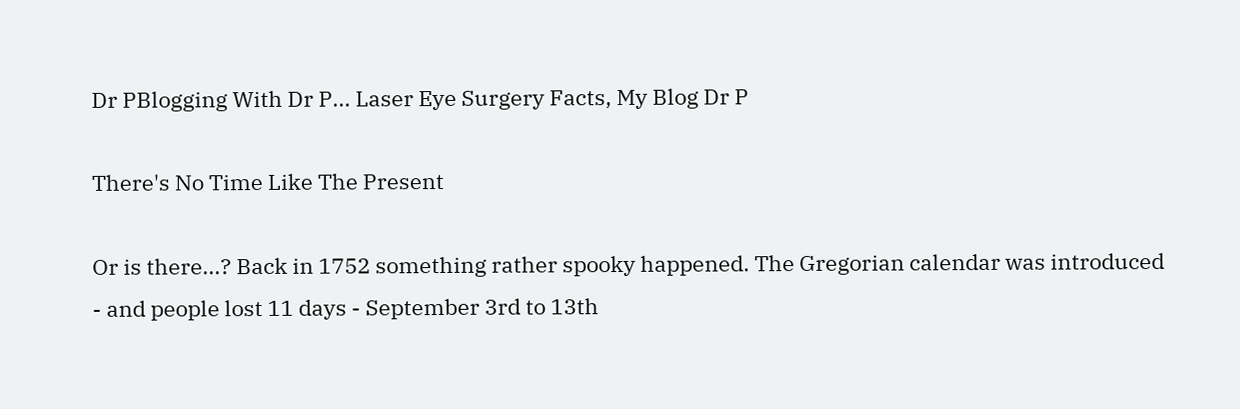Dr PBlogging With Dr P... Laser Eye Surgery Facts, My Blog Dr P

There's No Time Like The Present

Or is there...? Back in 1752 something rather spooky happened. The Gregorian calendar was introduced - and people lost 11 days - September 3rd to 13th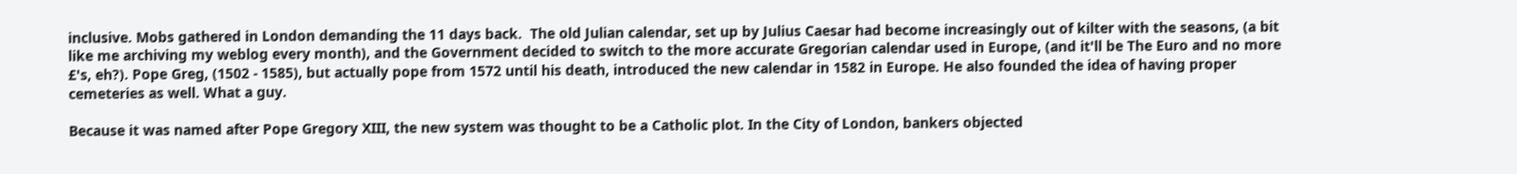inclusive. Mobs gathered in London demanding the 11 days back.  The old Julian calendar, set up by Julius Caesar had become increasingly out of kilter with the seasons, (a bit like me archiving my weblog every month), and the Government decided to switch to the more accurate Gregorian calendar used in Europe, (and it'll be The Euro and no more £'s, eh?). Pope Greg, (1502 - 1585), but actually pope from 1572 until his death, introduced the new calendar in 1582 in Europe. He also founded the idea of having proper cemeteries as well. What a guy.

Because it was named after Pope Gregory XIII, the new system was thought to be a Catholic plot. In the City of London, bankers objected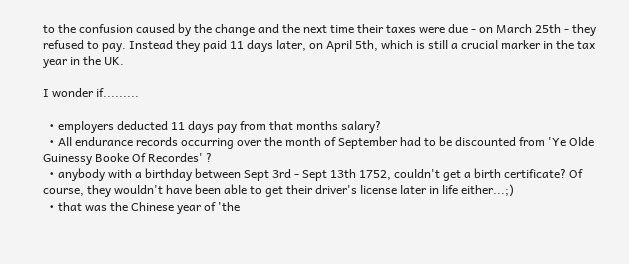to the confusion caused by the change and the next time their taxes were due - on March 25th - they refused to pay. Instead they paid 11 days later, on April 5th, which is still a crucial marker in the tax year in the UK.

I wonder if.........

  • employers deducted 11 days pay from that months salary?
  • All endurance records occurring over the month of September had to be discounted from 'Ye Olde Guinessy Booke Of Recordes' ?
  • anybody with a birthday between Sept 3rd - Sept 13th 1752, couldn't get a birth certificate? Of course, they wouldn't have been able to get their driver's license later in life either...;)
  • that was the Chinese year of 'the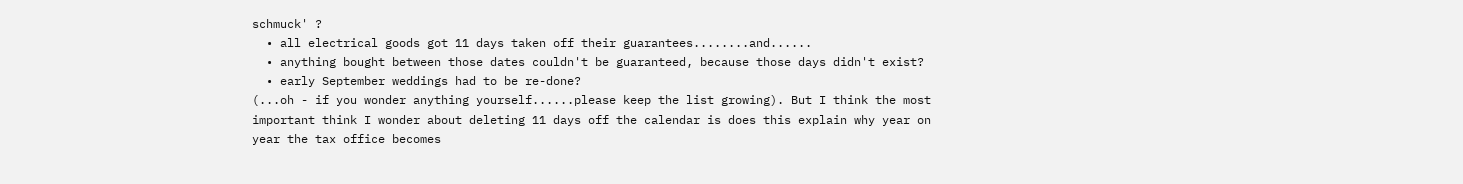schmuck' ?
  • all electrical goods got 11 days taken off their guarantees........and......
  • anything bought between those dates couldn't be guaranteed, because those days didn't exist?
  • early September weddings had to be re-done?
(...oh - if you wonder anything yourself......please keep the list growing). But I think the most important think I wonder about deleting 11 days off the calendar is does this explain why year on year the tax office becomes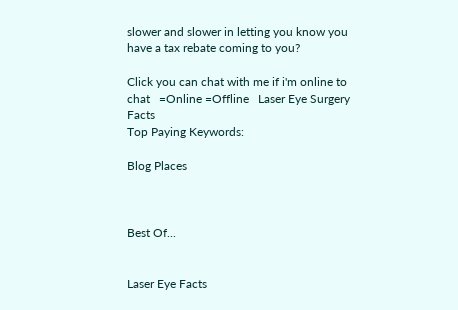slower and slower in letting you know you have a tax rebate coming to you?

Click you can chat with me if i'm online to chat   =Online =Offline   Laser Eye Surgery Facts
Top Paying Keywords:

Blog Places



Best Of...


Laser Eye Facts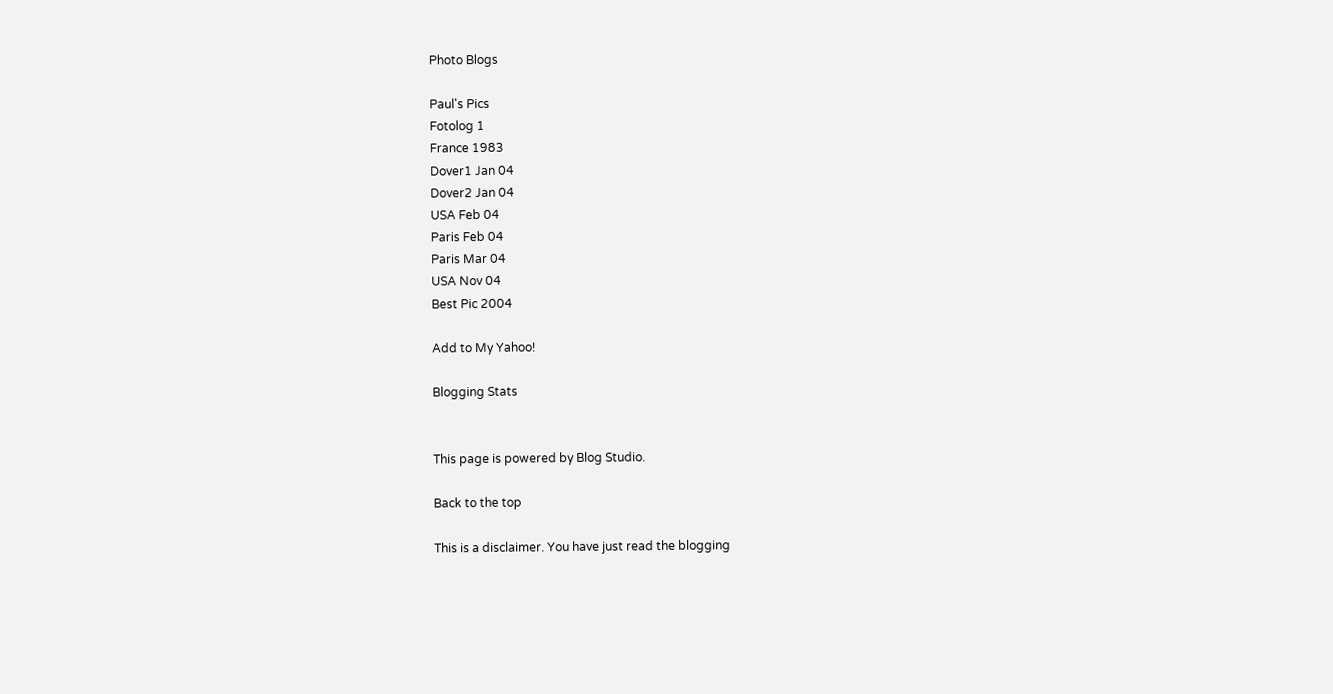Photo Blogs

Paul's Pics
Fotolog 1
France 1983
Dover1 Jan 04
Dover2 Jan 04
USA Feb 04
Paris Feb 04
Paris Mar 04
USA Nov 04
Best Pic 2004

Add to My Yahoo!

Blogging Stats


This page is powered by Blog Studio.

Back to the top

This is a disclaimer. You have just read the blogging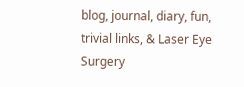blog, journal, diary, fun, trivial links, & Laser Eye Surgery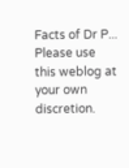Facts of Dr P... Please use this weblog at your own discretion.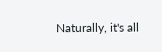Naturally, it's all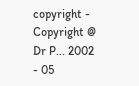copyright - Copyright @ Dr P... 2002 - 05